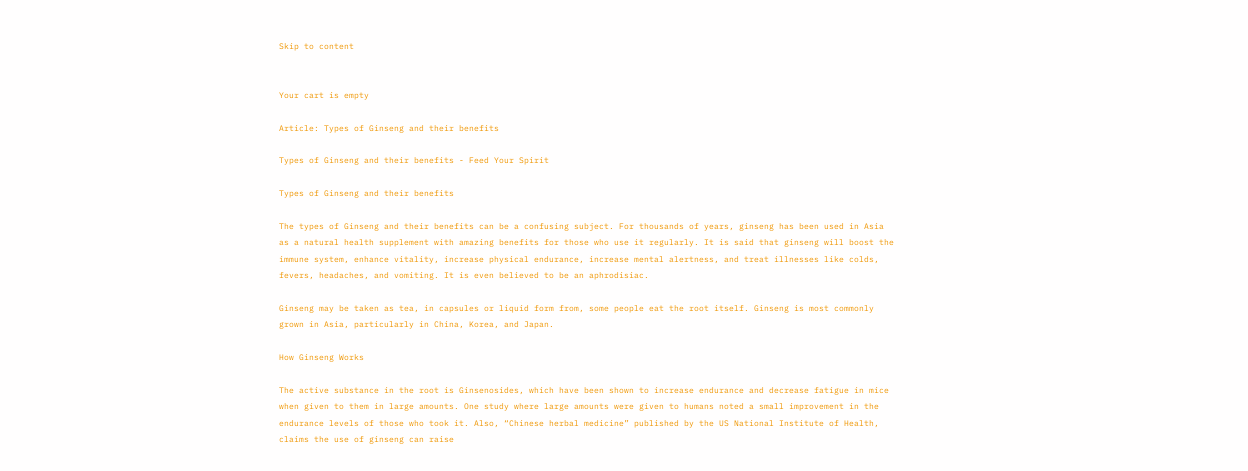Skip to content


Your cart is empty

Article: Types of Ginseng and their benefits

Types of Ginseng and their benefits - Feed Your Spirit

Types of Ginseng and their benefits

The types of Ginseng and their benefits can be a confusing subject. For thousands of years, ginseng has been used in Asia as a natural health supplement with amazing benefits for those who use it regularly. It is said that ginseng will boost the immune system, enhance vitality, increase physical endurance, increase mental alertness, and treat illnesses like colds, fevers, headaches, and vomiting. It is even believed to be an aphrodisiac.

Ginseng may be taken as tea, in capsules or liquid form from, some people eat the root itself. Ginseng is most commonly grown in Asia, particularly in China, Korea, and Japan.

How Ginseng Works

The active substance in the root is Ginsenosides, which have been shown to increase endurance and decrease fatigue in mice when given to them in large amounts. One study where large amounts were given to humans noted a small improvement in the endurance levels of those who took it. Also, “Chinese herbal medicine” published by the US National Institute of Health, claims the use of ginseng can raise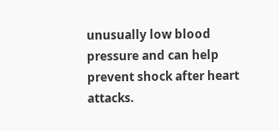unusually low blood pressure and can help prevent shock after heart attacks.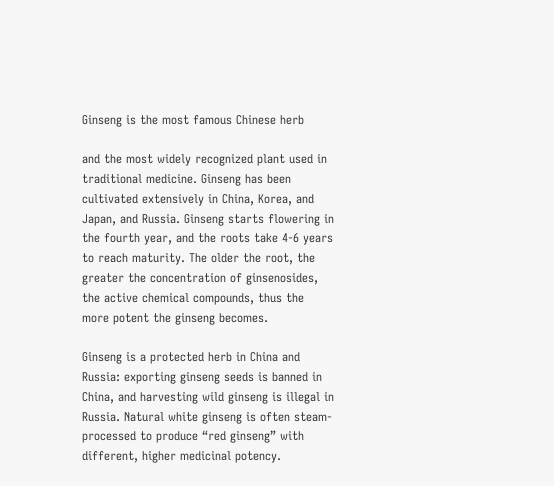Ginseng is the most famous Chinese herb

and the most widely recognized plant used in traditional medicine. Ginseng has been cultivated extensively in China, Korea, and Japan, and Russia. Ginseng starts flowering in the fourth year, and the roots take 4-6 years to reach maturity. The older the root, the greater the concentration of ginsenosides, the active chemical compounds, thus the more potent the ginseng becomes.

Ginseng is a protected herb in China and Russia: exporting ginseng seeds is banned in China, and harvesting wild ginseng is illegal in Russia. Natural white ginseng is often steam- processed to produce “red ginseng” with different, higher medicinal potency.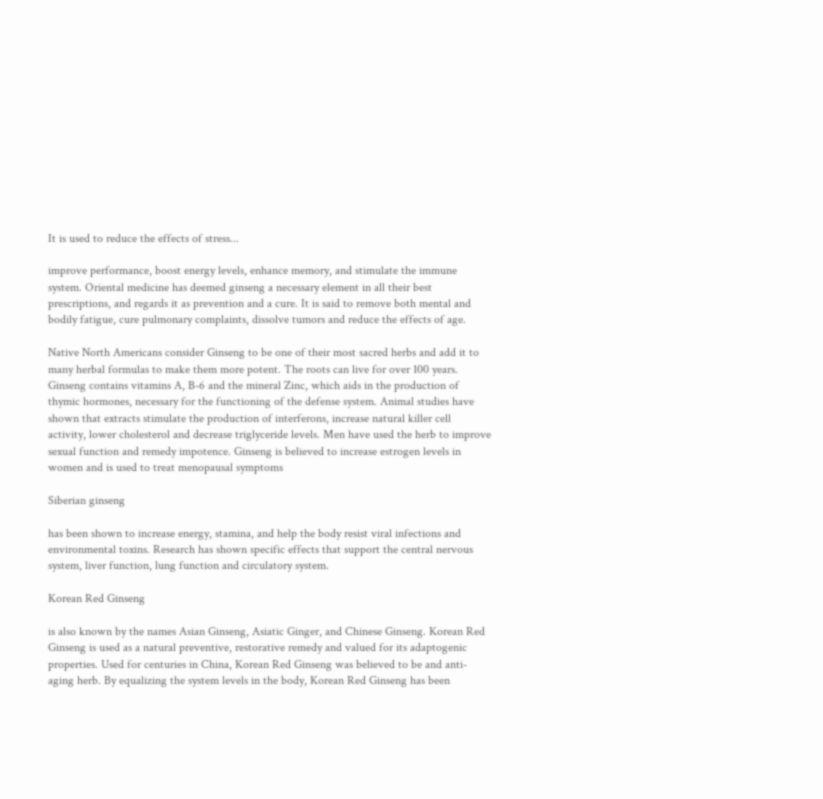It is used to reduce the effects of stress...

improve performance, boost energy levels, enhance memory, and stimulate the immune system. Oriental medicine has deemed ginseng a necessary element in all their best prescriptions, and regards it as prevention and a cure. It is said to remove both mental and bodily fatigue, cure pulmonary complaints, dissolve tumors and reduce the effects of age.

Native North Americans consider Ginseng to be one of their most sacred herbs and add it to many herbal formulas to make them more potent. The roots can live for over 100 years. Ginseng contains vitamins A, B-6 and the mineral Zinc, which aids in the production of thymic hormones, necessary for the functioning of the defense system. Animal studies have shown that extracts stimulate the production of interferons, increase natural killer cell activity, lower cholesterol and decrease triglyceride levels. Men have used the herb to improve sexual function and remedy impotence. Ginseng is believed to increase estrogen levels in women and is used to treat menopausal symptoms

Siberian ginseng

has been shown to increase energy, stamina, and help the body resist viral infections and environmental toxins. Research has shown specific effects that support the central nervous system, liver function, lung function and circulatory system.

Korean Red Ginseng

is also known by the names Asian Ginseng, Asiatic Ginger, and Chinese Ginseng. Korean Red Ginseng is used as a natural preventive, restorative remedy and valued for its adaptogenic properties. Used for centuries in China, Korean Red Ginseng was believed to be and anti-aging herb. By equalizing the system levels in the body, Korean Red Ginseng has been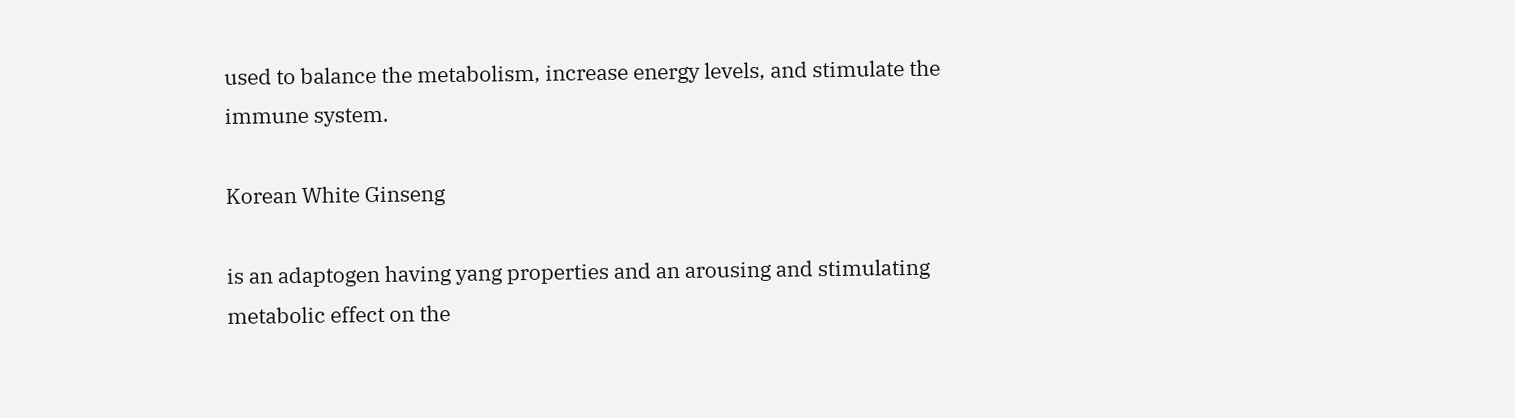used to balance the metabolism, increase energy levels, and stimulate the immune system.

Korean White Ginseng

is an adaptogen having yang properties and an arousing and stimulating metabolic effect on the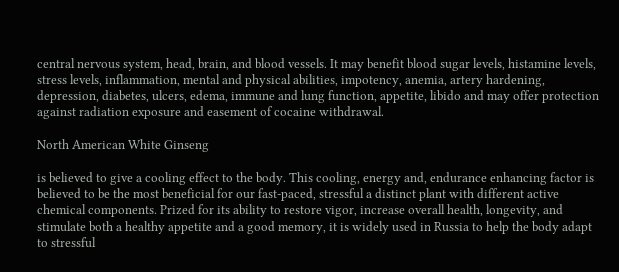central nervous system, head, brain, and blood vessels. It may benefit blood sugar levels, histamine levels, stress levels, inflammation, mental and physical abilities, impotency, anemia, artery hardening, depression, diabetes, ulcers, edema, immune and lung function, appetite, libido and may offer protection against radiation exposure and easement of cocaine withdrawal.

North American White Ginseng

is believed to give a cooling effect to the body. This cooling, energy and, endurance enhancing factor is believed to be the most beneficial for our fast-paced, stressful a distinct plant with different active chemical components. Prized for its ability to restore vigor, increase overall health, longevity, and stimulate both a healthy appetite and a good memory, it is widely used in Russia to help the body adapt to stressful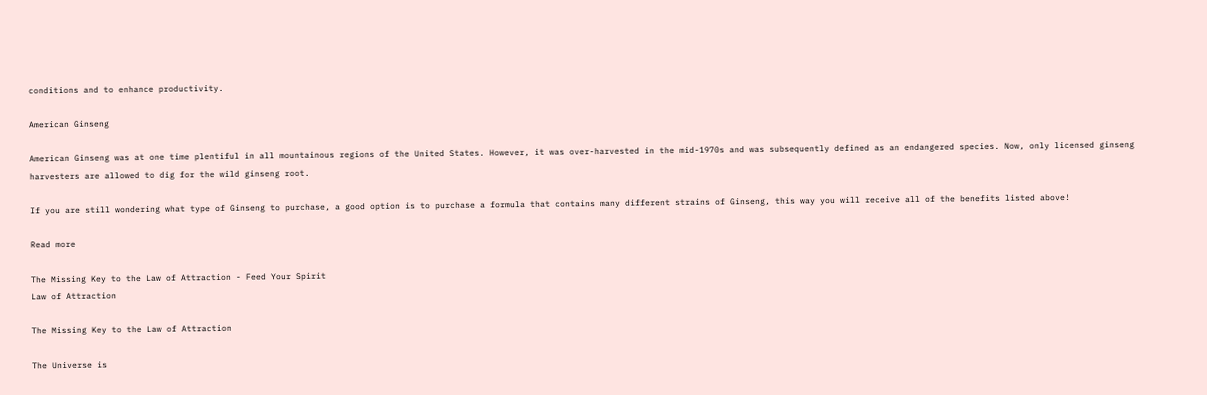conditions and to enhance productivity.

American Ginseng

American Ginseng was at one time plentiful in all mountainous regions of the United States. However, it was over-harvested in the mid-1970s and was subsequently defined as an endangered species. Now, only licensed ginseng harvesters are allowed to dig for the wild ginseng root.

If you are still wondering what type of Ginseng to purchase, a good option is to purchase a formula that contains many different strains of Ginseng, this way you will receive all of the benefits listed above!

Read more

The Missing Key to the Law of Attraction - Feed Your Spirit
Law of Attraction

The Missing Key to the Law of Attraction

The Universe is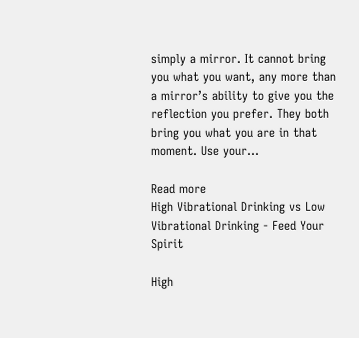simply a mirror. It cannot bring you what you want, any more than a mirror’s ability to give you the reflection you prefer. They both bring you what you are in that moment. Use your...

Read more
High Vibrational Drinking vs Low Vibrational Drinking - Feed Your Spirit

High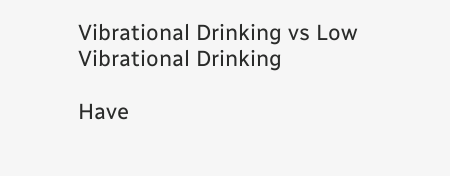Vibrational Drinking vs Low Vibrational Drinking

Have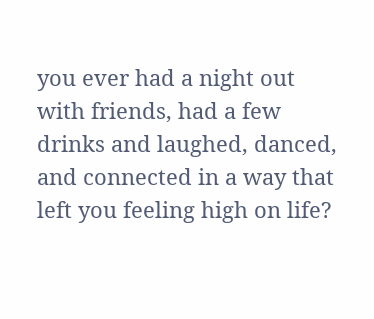you ever had a night out with friends, had a few drinks and laughed, danced, and connected in a way that left you feeling high on life?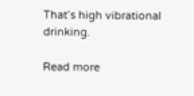That’s high vibrational drinking.

Read more